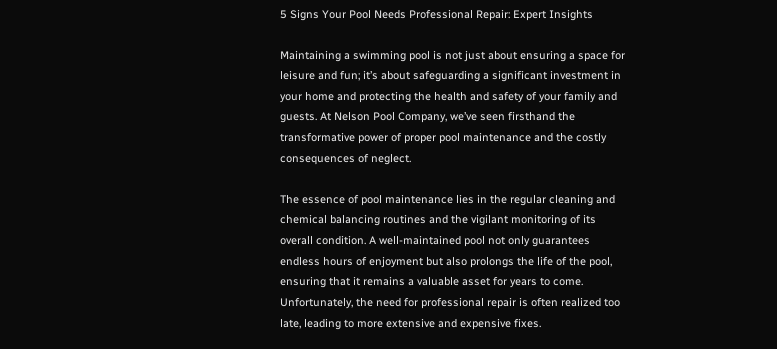5 Signs Your Pool Needs Professional Repair: Expert Insights

Maintaining a swimming pool is not just about ensuring a space for leisure and fun; it’s about safeguarding a significant investment in your home and protecting the health and safety of your family and guests. At Nelson Pool Company, we’ve seen firsthand the transformative power of proper pool maintenance and the costly consequences of neglect.

The essence of pool maintenance lies in the regular cleaning and chemical balancing routines and the vigilant monitoring of its overall condition. A well-maintained pool not only guarantees endless hours of enjoyment but also prolongs the life of the pool, ensuring that it remains a valuable asset for years to come. Unfortunately, the need for professional repair is often realized too late, leading to more extensive and expensive fixes.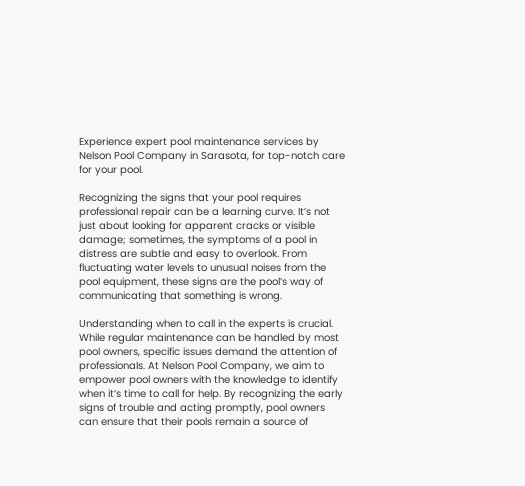Experience expert pool maintenance services by Nelson Pool Company in Sarasota, for top-notch care for your pool.

Recognizing the signs that your pool requires professional repair can be a learning curve. It’s not just about looking for apparent cracks or visible damage; sometimes, the symptoms of a pool in distress are subtle and easy to overlook. From fluctuating water levels to unusual noises from the pool equipment, these signs are the pool’s way of communicating that something is wrong.

Understanding when to call in the experts is crucial. While regular maintenance can be handled by most pool owners, specific issues demand the attention of professionals. At Nelson Pool Company, we aim to empower pool owners with the knowledge to identify when it’s time to call for help. By recognizing the early signs of trouble and acting promptly, pool owners can ensure that their pools remain a source of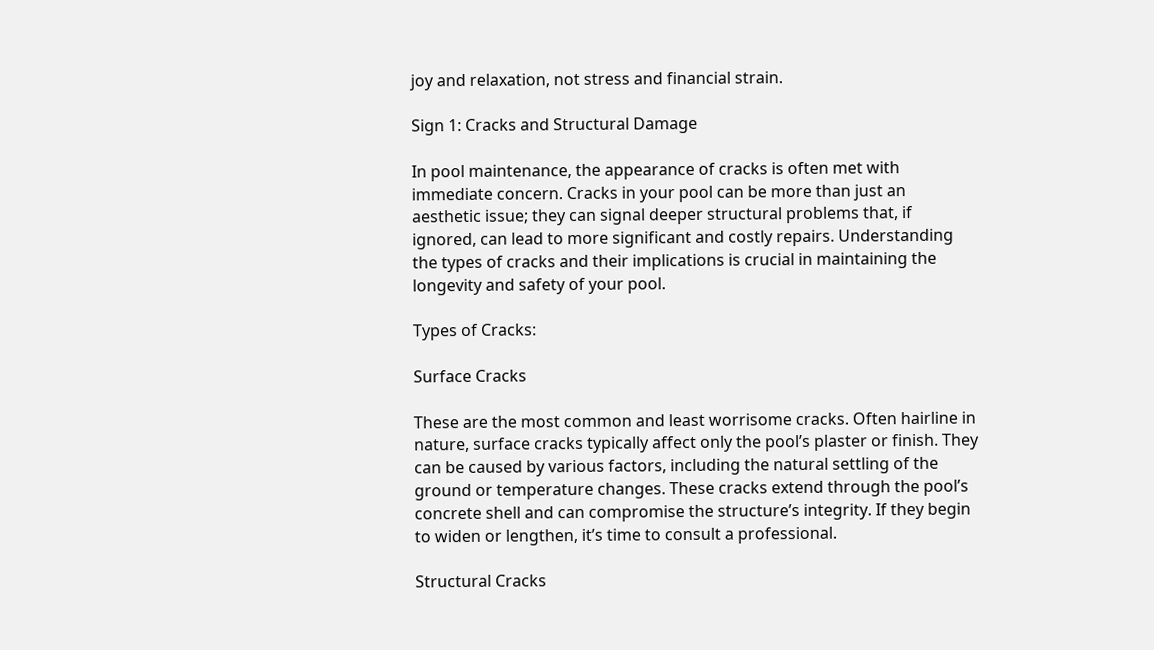joy and relaxation, not stress and financial strain.

Sign 1: Cracks and Structural Damage

In pool maintenance, the appearance of cracks is often met with immediate concern. Cracks in your pool can be more than just an aesthetic issue; they can signal deeper structural problems that, if ignored, can lead to more significant and costly repairs. Understanding the types of cracks and their implications is crucial in maintaining the longevity and safety of your pool.

Types of Cracks:

Surface Cracks

These are the most common and least worrisome cracks. Often hairline in nature, surface cracks typically affect only the pool’s plaster or finish. They can be caused by various factors, including the natural settling of the ground or temperature changes. These cracks extend through the pool’s concrete shell and can compromise the structure’s integrity. If they begin to widen or lengthen, it’s time to consult a professional.

Structural Cracks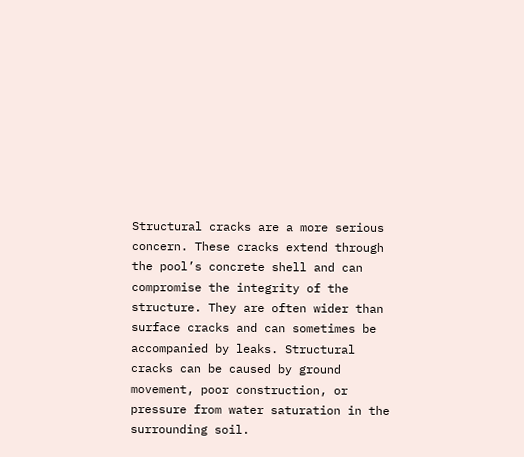Structural cracks are a more serious concern. These cracks extend through the pool’s concrete shell and can compromise the integrity of the structure. They are often wider than surface cracks and can sometimes be accompanied by leaks. Structural cracks can be caused by ground movement, poor construction, or pressure from water saturation in the surrounding soil.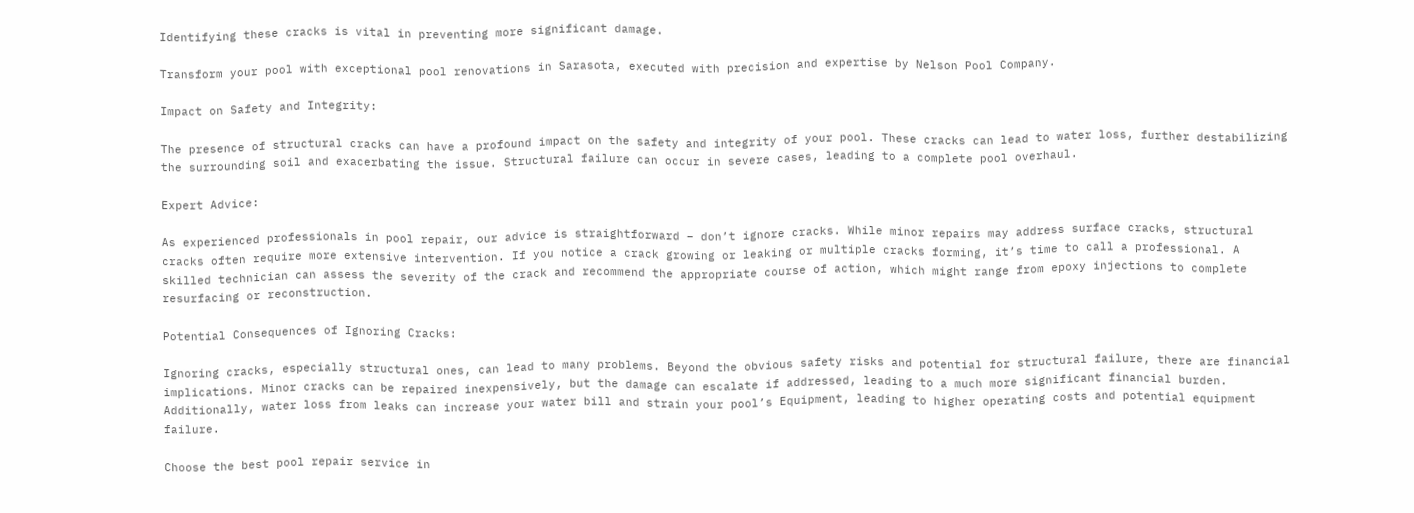Identifying these cracks is vital in preventing more significant damage.

Transform your pool with exceptional pool renovations in Sarasota, executed with precision and expertise by Nelson Pool Company.

Impact on Safety and Integrity:

The presence of structural cracks can have a profound impact on the safety and integrity of your pool. These cracks can lead to water loss, further destabilizing the surrounding soil and exacerbating the issue. Structural failure can occur in severe cases, leading to a complete pool overhaul.

Expert Advice:

As experienced professionals in pool repair, our advice is straightforward – don’t ignore cracks. While minor repairs may address surface cracks, structural cracks often require more extensive intervention. If you notice a crack growing or leaking or multiple cracks forming, it’s time to call a professional. A skilled technician can assess the severity of the crack and recommend the appropriate course of action, which might range from epoxy injections to complete resurfacing or reconstruction.

Potential Consequences of Ignoring Cracks:

Ignoring cracks, especially structural ones, can lead to many problems. Beyond the obvious safety risks and potential for structural failure, there are financial implications. Minor cracks can be repaired inexpensively, but the damage can escalate if addressed, leading to a much more significant financial burden. Additionally, water loss from leaks can increase your water bill and strain your pool’s Equipment, leading to higher operating costs and potential equipment failure.

Choose the best pool repair service in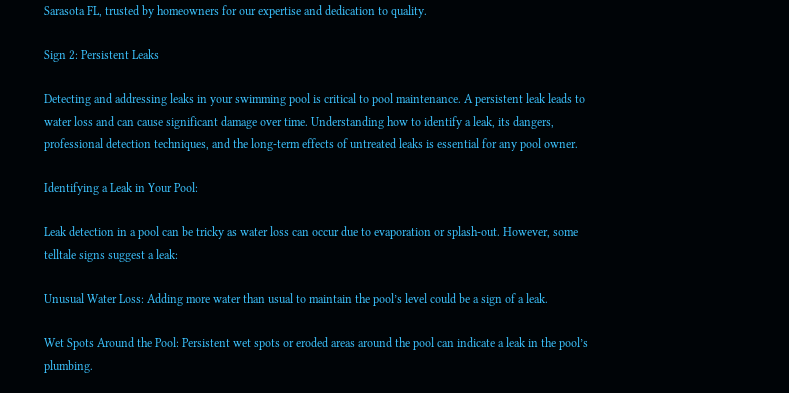Sarasota FL, trusted by homeowners for our expertise and dedication to quality.

Sign 2: Persistent Leaks

Detecting and addressing leaks in your swimming pool is critical to pool maintenance. A persistent leak leads to water loss and can cause significant damage over time. Understanding how to identify a leak, its dangers, professional detection techniques, and the long-term effects of untreated leaks is essential for any pool owner.

Identifying a Leak in Your Pool:

Leak detection in a pool can be tricky as water loss can occur due to evaporation or splash-out. However, some telltale signs suggest a leak:

Unusual Water Loss: Adding more water than usual to maintain the pool’s level could be a sign of a leak.

Wet Spots Around the Pool: Persistent wet spots or eroded areas around the pool can indicate a leak in the pool’s plumbing.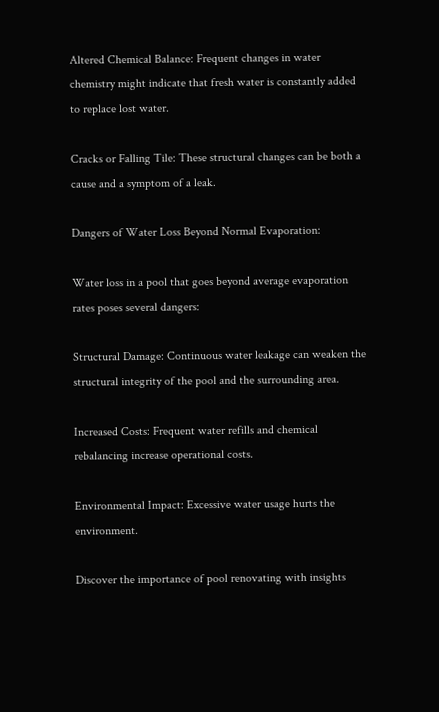Altered Chemical Balance: Frequent changes in water chemistry might indicate that fresh water is constantly added to replace lost water.

Cracks or Falling Tile: These structural changes can be both a cause and a symptom of a leak.

Dangers of Water Loss Beyond Normal Evaporation:

Water loss in a pool that goes beyond average evaporation rates poses several dangers:

Structural Damage: Continuous water leakage can weaken the structural integrity of the pool and the surrounding area.

Increased Costs: Frequent water refills and chemical rebalancing increase operational costs.

Environmental Impact: Excessive water usage hurts the environment.

Discover the importance of pool renovating with insights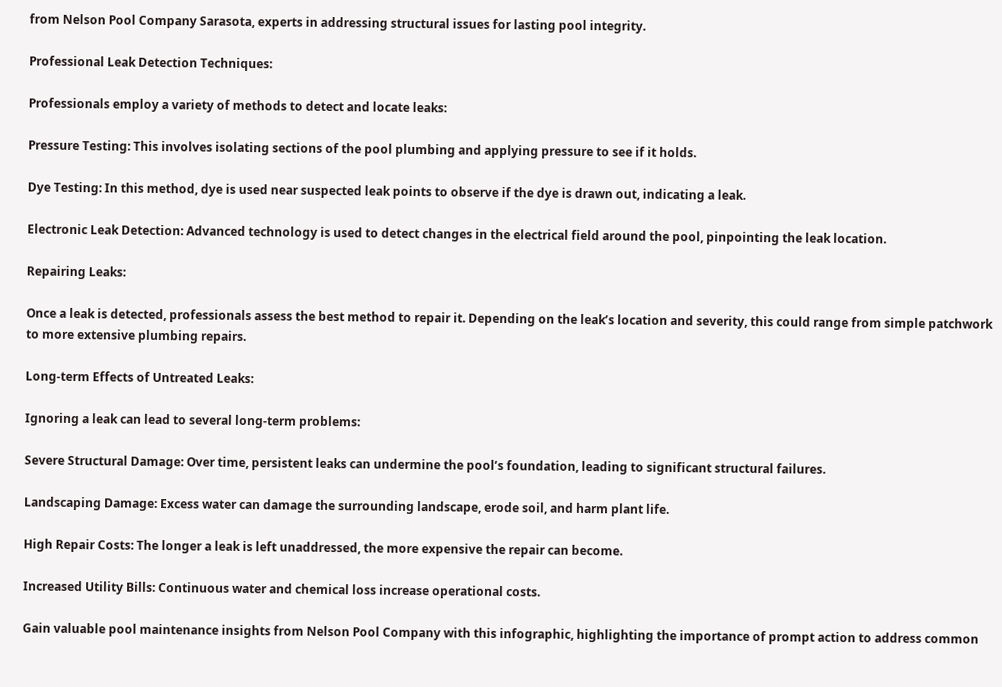from Nelson Pool Company Sarasota, experts in addressing structural issues for lasting pool integrity.

Professional Leak Detection Techniques:

Professionals employ a variety of methods to detect and locate leaks:

Pressure Testing: This involves isolating sections of the pool plumbing and applying pressure to see if it holds.

Dye Testing: In this method, dye is used near suspected leak points to observe if the dye is drawn out, indicating a leak.

Electronic Leak Detection: Advanced technology is used to detect changes in the electrical field around the pool, pinpointing the leak location.

Repairing Leaks:

Once a leak is detected, professionals assess the best method to repair it. Depending on the leak’s location and severity, this could range from simple patchwork to more extensive plumbing repairs.

Long-term Effects of Untreated Leaks:

Ignoring a leak can lead to several long-term problems:

Severe Structural Damage: Over time, persistent leaks can undermine the pool’s foundation, leading to significant structural failures.

Landscaping Damage: Excess water can damage the surrounding landscape, erode soil, and harm plant life.

High Repair Costs: The longer a leak is left unaddressed, the more expensive the repair can become.

Increased Utility Bills: Continuous water and chemical loss increase operational costs.

Gain valuable pool maintenance insights from Nelson Pool Company with this infographic, highlighting the importance of prompt action to address common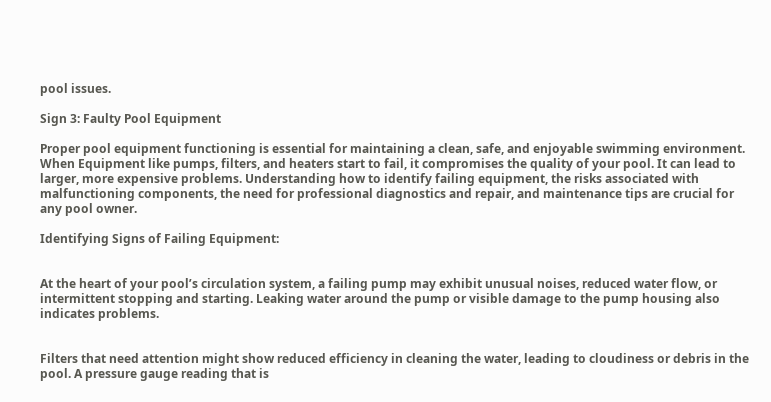pool issues.

Sign 3: Faulty Pool Equipment

Proper pool equipment functioning is essential for maintaining a clean, safe, and enjoyable swimming environment. When Equipment like pumps, filters, and heaters start to fail, it compromises the quality of your pool. It can lead to larger, more expensive problems. Understanding how to identify failing equipment, the risks associated with malfunctioning components, the need for professional diagnostics and repair, and maintenance tips are crucial for any pool owner.

Identifying Signs of Failing Equipment:


At the heart of your pool’s circulation system, a failing pump may exhibit unusual noises, reduced water flow, or intermittent stopping and starting. Leaking water around the pump or visible damage to the pump housing also indicates problems.


Filters that need attention might show reduced efficiency in cleaning the water, leading to cloudiness or debris in the pool. A pressure gauge reading that is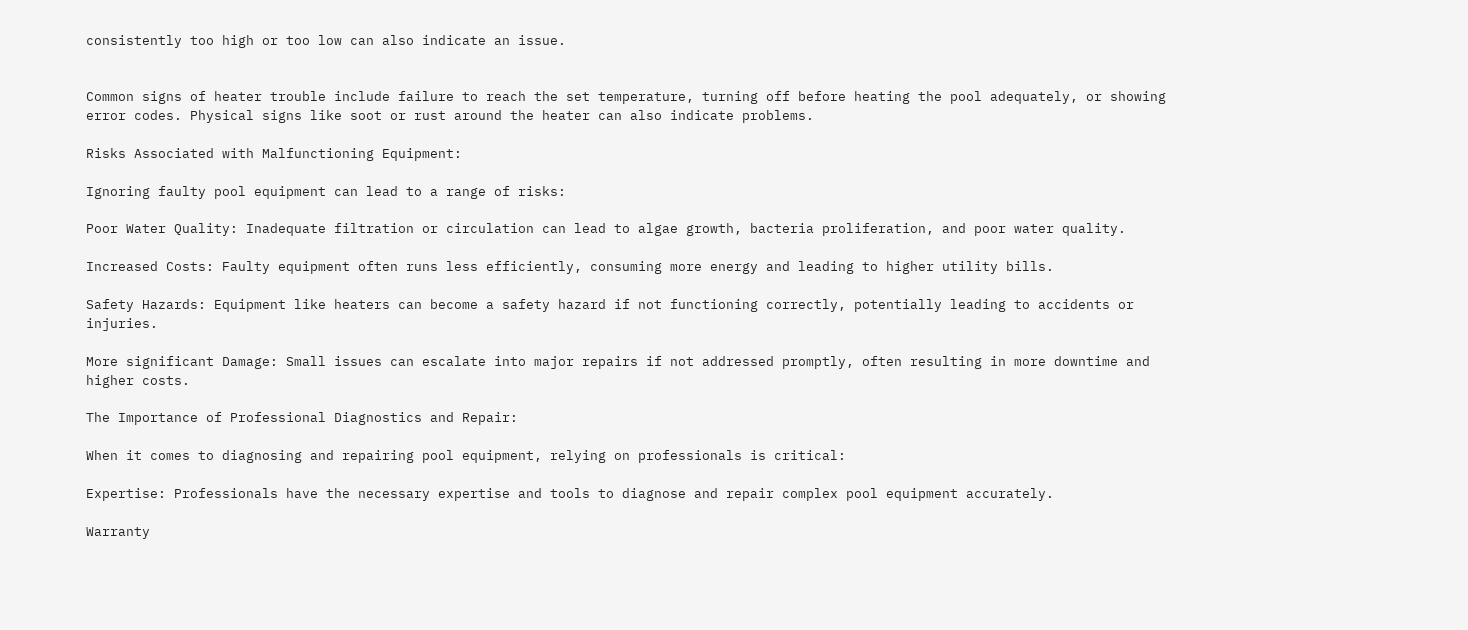consistently too high or too low can also indicate an issue.


Common signs of heater trouble include failure to reach the set temperature, turning off before heating the pool adequately, or showing error codes. Physical signs like soot or rust around the heater can also indicate problems.

Risks Associated with Malfunctioning Equipment:

Ignoring faulty pool equipment can lead to a range of risks:

Poor Water Quality: Inadequate filtration or circulation can lead to algae growth, bacteria proliferation, and poor water quality.

Increased Costs: Faulty equipment often runs less efficiently, consuming more energy and leading to higher utility bills.

Safety Hazards: Equipment like heaters can become a safety hazard if not functioning correctly, potentially leading to accidents or injuries.

More significant Damage: Small issues can escalate into major repairs if not addressed promptly, often resulting in more downtime and higher costs.

The Importance of Professional Diagnostics and Repair:

When it comes to diagnosing and repairing pool equipment, relying on professionals is critical:

Expertise: Professionals have the necessary expertise and tools to diagnose and repair complex pool equipment accurately.

Warranty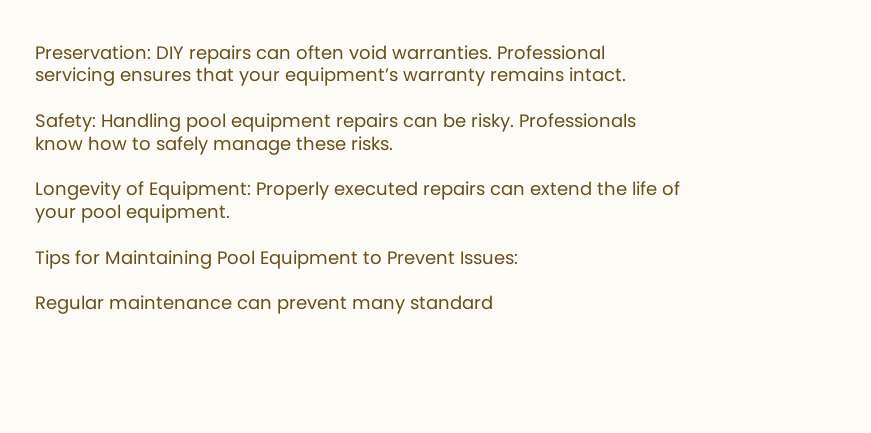Preservation: DIY repairs can often void warranties. Professional servicing ensures that your equipment’s warranty remains intact.

Safety: Handling pool equipment repairs can be risky. Professionals know how to safely manage these risks.

Longevity of Equipment: Properly executed repairs can extend the life of your pool equipment.

Tips for Maintaining Pool Equipment to Prevent Issues:

Regular maintenance can prevent many standard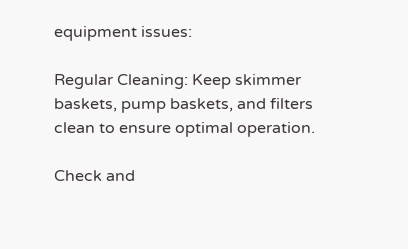equipment issues:

Regular Cleaning: Keep skimmer baskets, pump baskets, and filters clean to ensure optimal operation.

Check and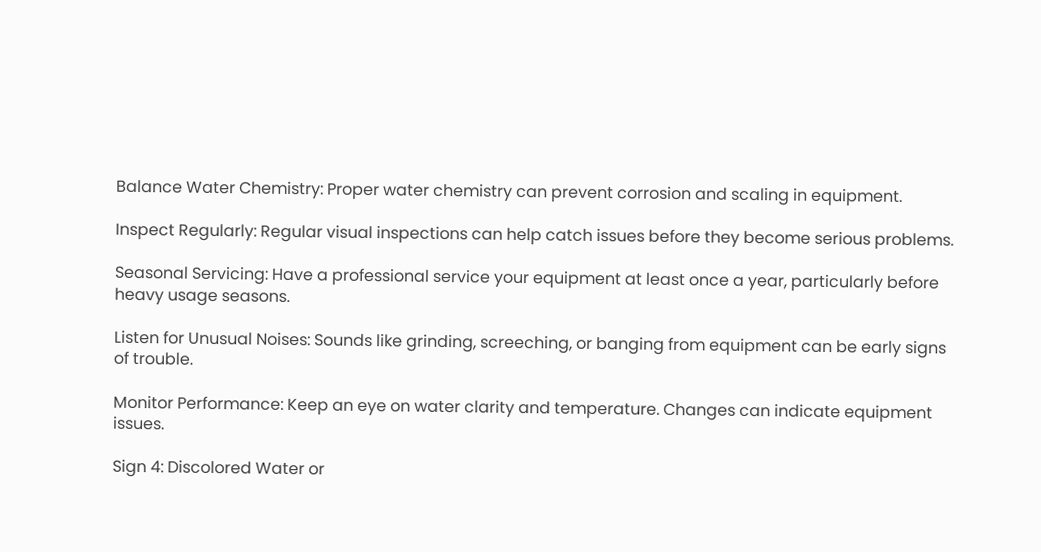Balance Water Chemistry: Proper water chemistry can prevent corrosion and scaling in equipment.

Inspect Regularly: Regular visual inspections can help catch issues before they become serious problems.

Seasonal Servicing: Have a professional service your equipment at least once a year, particularly before heavy usage seasons.

Listen for Unusual Noises: Sounds like grinding, screeching, or banging from equipment can be early signs of trouble.

Monitor Performance: Keep an eye on water clarity and temperature. Changes can indicate equipment issues.

Sign 4: Discolored Water or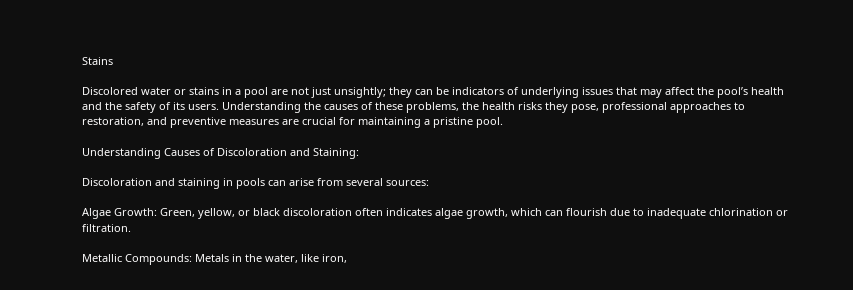Stains

Discolored water or stains in a pool are not just unsightly; they can be indicators of underlying issues that may affect the pool’s health and the safety of its users. Understanding the causes of these problems, the health risks they pose, professional approaches to restoration, and preventive measures are crucial for maintaining a pristine pool.

Understanding Causes of Discoloration and Staining:

Discoloration and staining in pools can arise from several sources:

Algae Growth: Green, yellow, or black discoloration often indicates algae growth, which can flourish due to inadequate chlorination or filtration.

Metallic Compounds: Metals in the water, like iron,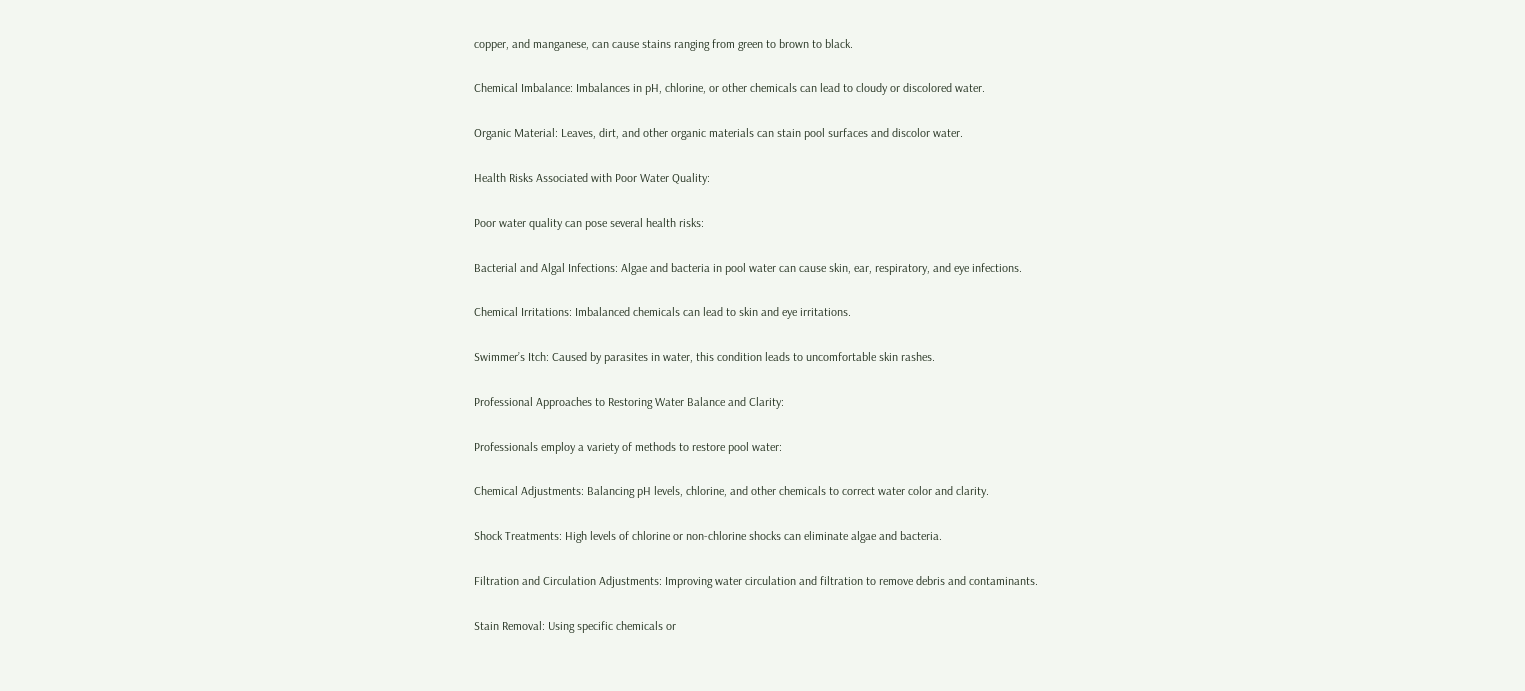copper, and manganese, can cause stains ranging from green to brown to black.

Chemical Imbalance: Imbalances in pH, chlorine, or other chemicals can lead to cloudy or discolored water.

Organic Material: Leaves, dirt, and other organic materials can stain pool surfaces and discolor water.

Health Risks Associated with Poor Water Quality:

Poor water quality can pose several health risks:

Bacterial and Algal Infections: Algae and bacteria in pool water can cause skin, ear, respiratory, and eye infections.

Chemical Irritations: Imbalanced chemicals can lead to skin and eye irritations.

Swimmer’s Itch: Caused by parasites in water, this condition leads to uncomfortable skin rashes.

Professional Approaches to Restoring Water Balance and Clarity:

Professionals employ a variety of methods to restore pool water:

Chemical Adjustments: Balancing pH levels, chlorine, and other chemicals to correct water color and clarity.

Shock Treatments: High levels of chlorine or non-chlorine shocks can eliminate algae and bacteria.

Filtration and Circulation Adjustments: Improving water circulation and filtration to remove debris and contaminants.

Stain Removal: Using specific chemicals or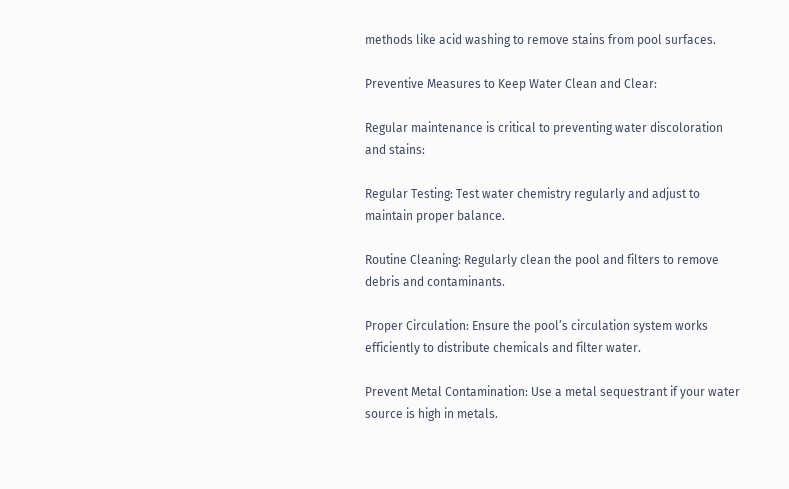methods like acid washing to remove stains from pool surfaces.

Preventive Measures to Keep Water Clean and Clear:

Regular maintenance is critical to preventing water discoloration and stains:

Regular Testing: Test water chemistry regularly and adjust to maintain proper balance.

Routine Cleaning: Regularly clean the pool and filters to remove debris and contaminants.

Proper Circulation: Ensure the pool’s circulation system works efficiently to distribute chemicals and filter water.

Prevent Metal Contamination: Use a metal sequestrant if your water source is high in metals.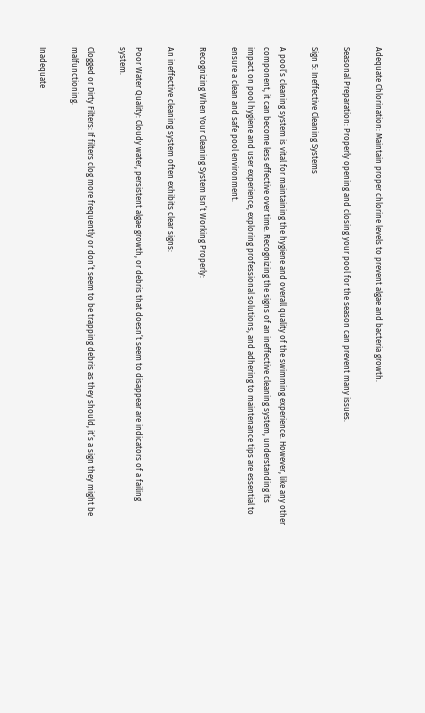Adequate Chlorination: Maintain proper chlorine levels to prevent algae and bacteria growth.

Seasonal Preparation: Properly opening and closing your pool for the season can prevent many issues.

Sign 5: Ineffective Cleaning Systems

A pool’s cleaning system is vital for maintaining the hygiene and overall quality of the swimming experience. However, like any other component, it can become less effective over time. Recognizing the signs of an ineffective cleaning system, understanding its impact on pool hygiene and user experience, exploring professional solutions, and adhering to maintenance tips are essential to ensure a clean and safe pool environment.

Recognizing When Your Cleaning System Isn’t Working Properly:

An ineffective cleaning system often exhibits clear signs:

Poor Water Quality: Cloudy water, persistent algae growth, or debris that doesn’t seem to disappear are indicators of a failing system.

Clogged or Dirty Filters: If filters clog more frequently or don’t seem to be trapping debris as they should, it’s a sign they might be malfunctioning.

Inadequate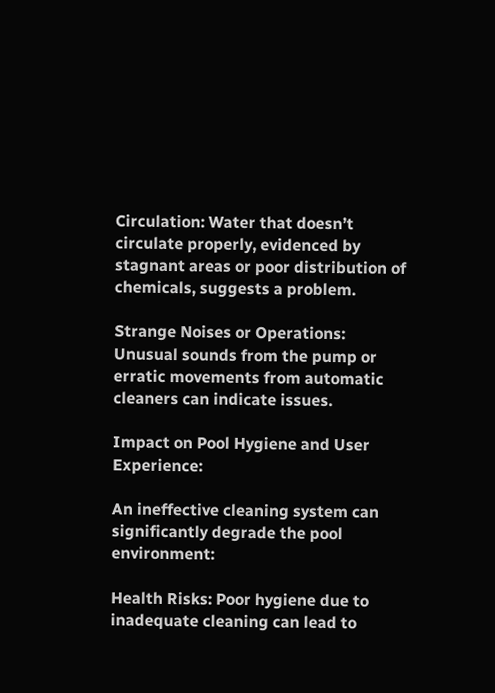Circulation: Water that doesn’t circulate properly, evidenced by stagnant areas or poor distribution of chemicals, suggests a problem.

Strange Noises or Operations: Unusual sounds from the pump or erratic movements from automatic cleaners can indicate issues.

Impact on Pool Hygiene and User Experience:

An ineffective cleaning system can significantly degrade the pool environment:

Health Risks: Poor hygiene due to inadequate cleaning can lead to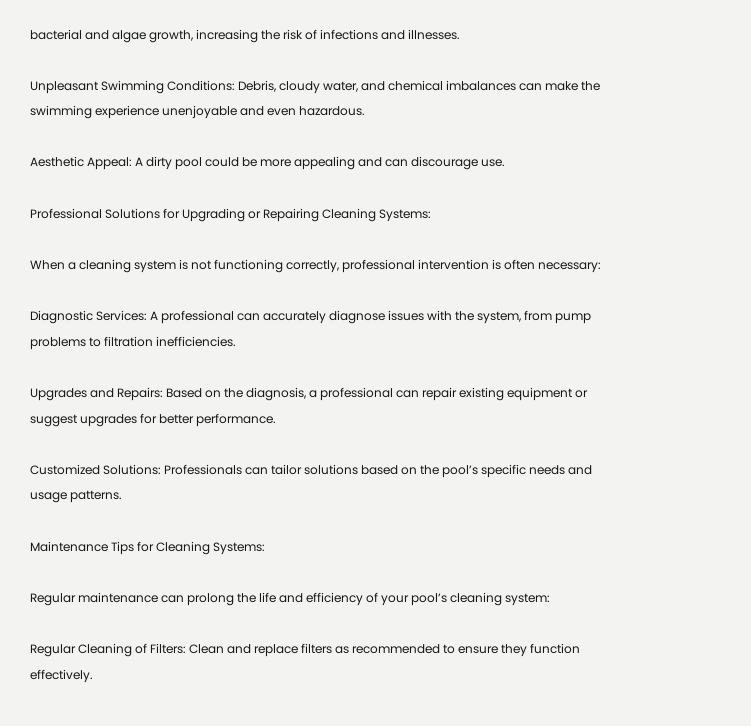bacterial and algae growth, increasing the risk of infections and illnesses.

Unpleasant Swimming Conditions: Debris, cloudy water, and chemical imbalances can make the swimming experience unenjoyable and even hazardous.

Aesthetic Appeal: A dirty pool could be more appealing and can discourage use.

Professional Solutions for Upgrading or Repairing Cleaning Systems:

When a cleaning system is not functioning correctly, professional intervention is often necessary:

Diagnostic Services: A professional can accurately diagnose issues with the system, from pump problems to filtration inefficiencies.

Upgrades and Repairs: Based on the diagnosis, a professional can repair existing equipment or suggest upgrades for better performance.

Customized Solutions: Professionals can tailor solutions based on the pool’s specific needs and usage patterns.

Maintenance Tips for Cleaning Systems:

Regular maintenance can prolong the life and efficiency of your pool’s cleaning system:

Regular Cleaning of Filters: Clean and replace filters as recommended to ensure they function effectively.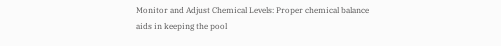Monitor and Adjust Chemical Levels: Proper chemical balance aids in keeping the pool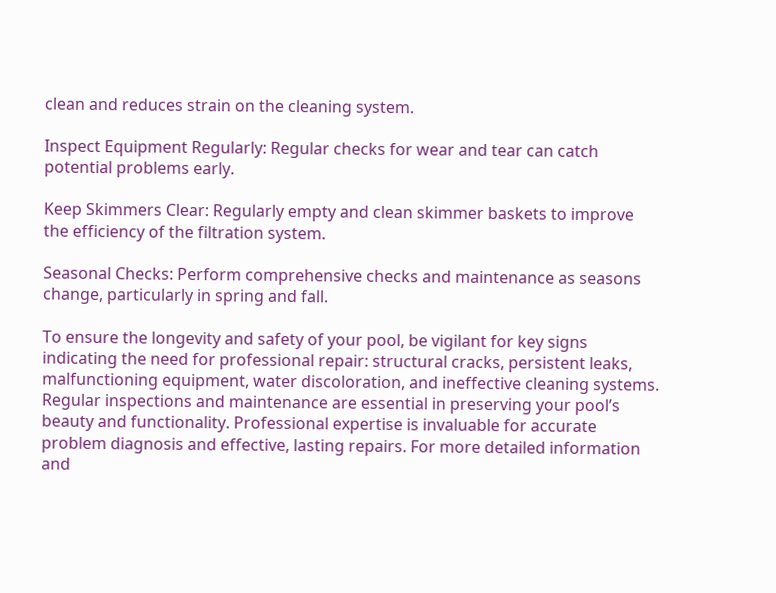clean and reduces strain on the cleaning system.

Inspect Equipment Regularly: Regular checks for wear and tear can catch potential problems early.

Keep Skimmers Clear: Regularly empty and clean skimmer baskets to improve the efficiency of the filtration system.

Seasonal Checks: Perform comprehensive checks and maintenance as seasons change, particularly in spring and fall.

To ensure the longevity and safety of your pool, be vigilant for key signs indicating the need for professional repair: structural cracks, persistent leaks, malfunctioning equipment, water discoloration, and ineffective cleaning systems. Regular inspections and maintenance are essential in preserving your pool’s beauty and functionality. Professional expertise is invaluable for accurate problem diagnosis and effective, lasting repairs. For more detailed information and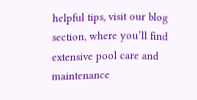helpful tips, visit our blog section, where you’ll find extensive pool care and maintenance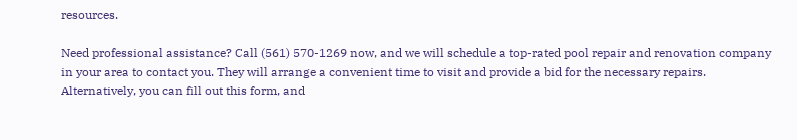resources.

Need professional assistance? Call (561) 570-1269 now, and we will schedule a top-rated pool repair and renovation company in your area to contact you. They will arrange a convenient time to visit and provide a bid for the necessary repairs. Alternatively, you can fill out this form, and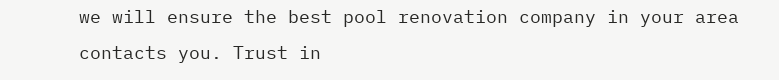we will ensure the best pool renovation company in your area contacts you. Trust in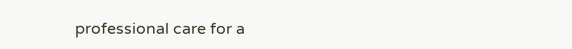professional care for a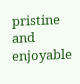pristine and enjoyable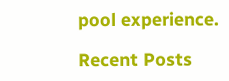pool experience.

Recent Posts